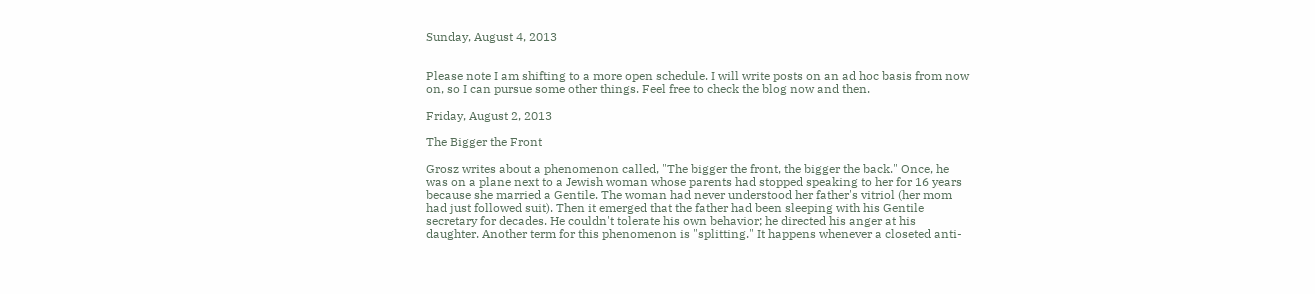Sunday, August 4, 2013


Please note I am shifting to a more open schedule. I will write posts on an ad hoc basis from now on, so I can pursue some other things. Feel free to check the blog now and then.

Friday, August 2, 2013

The Bigger the Front

Grosz writes about a phenomenon called, "The bigger the front, the bigger the back." Once, he was on a plane next to a Jewish woman whose parents had stopped speaking to her for 16 years because she married a Gentile. The woman had never understood her father's vitriol (her mom had just followed suit). Then it emerged that the father had been sleeping with his Gentile secretary for decades. He couldn't tolerate his own behavior; he directed his anger at his daughter. Another term for this phenomenon is "splitting." It happens whenever a closeted anti-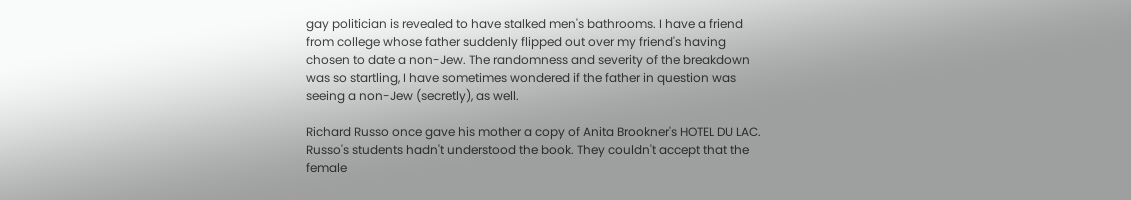gay politician is revealed to have stalked men's bathrooms. I have a friend from college whose father suddenly flipped out over my friend's having chosen to date a non-Jew. The randomness and severity of the breakdown was so startling, I have sometimes wondered if the father in question was seeing a non-Jew (secretly), as well.

Richard Russo once gave his mother a copy of Anita Brookner's HOTEL DU LAC. Russo's students hadn't understood the book. They couldn't accept that the female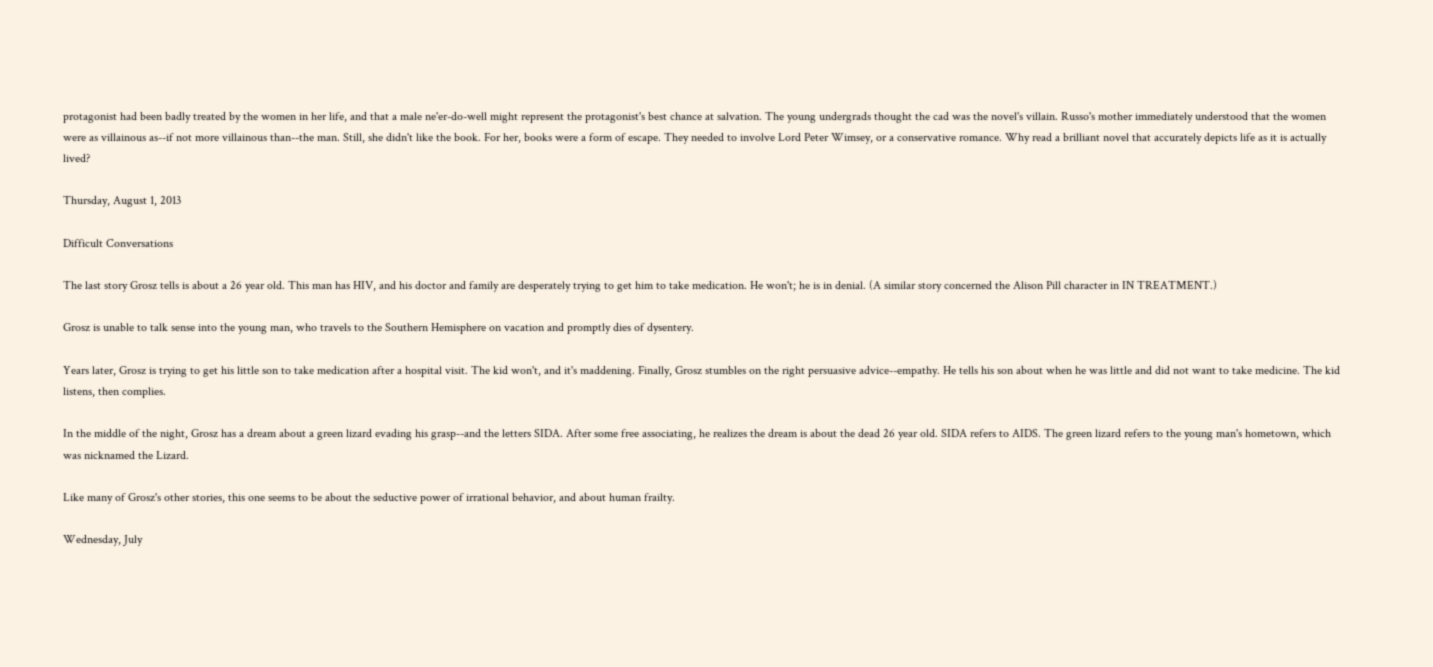protagonist had been badly treated by the women in her life, and that a male ne'er-do-well might represent the protagonist's best chance at salvation. The young undergrads thought the cad was the novel's villain. Russo's mother immediately understood that the women were as villainous as--if not more villainous than--the man. Still, she didn't like the book. For her, books were a form of escape. They needed to involve Lord Peter Wimsey, or a conservative romance. Why read a brilliant novel that accurately depicts life as it is actually lived?

Thursday, August 1, 2013

Difficult Conversations

The last story Grosz tells is about a 26 year old. This man has HIV, and his doctor and family are desperately trying to get him to take medication. He won't; he is in denial. (A similar story concerned the Alison Pill character in IN TREATMENT.)

Grosz is unable to talk sense into the young man, who travels to the Southern Hemisphere on vacation and promptly dies of dysentery.

Years later, Grosz is trying to get his little son to take medication after a hospital visit. The kid won't, and it's maddening. Finally, Grosz stumbles on the right persuasive advice--empathy. He tells his son about when he was little and did not want to take medicine. The kid listens, then complies.

In the middle of the night, Grosz has a dream about a green lizard evading his grasp--and the letters SIDA. After some free associating, he realizes the dream is about the dead 26 year old. SIDA refers to AIDS. The green lizard refers to the young man's hometown, which was nicknamed the Lizard.

Like many of Grosz's other stories, this one seems to be about the seductive power of irrational behavior, and about human frailty.

Wednesday, July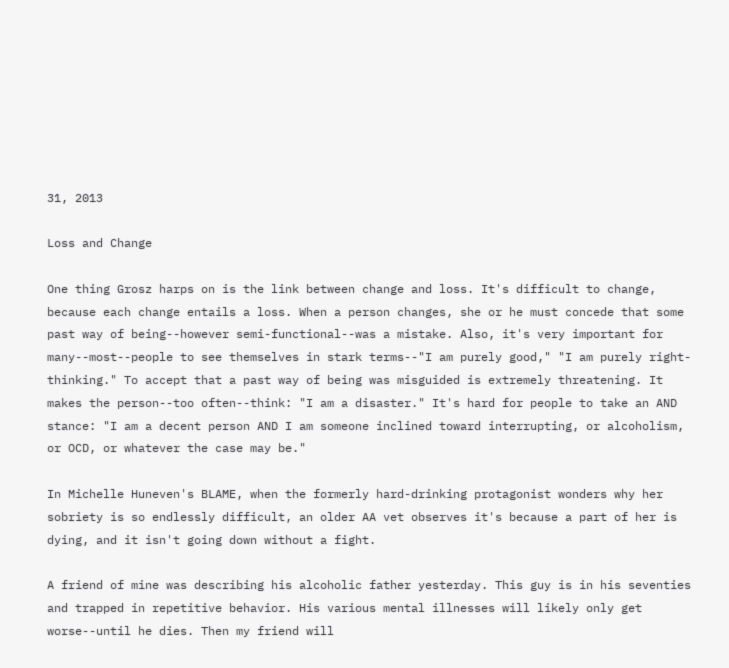31, 2013

Loss and Change

One thing Grosz harps on is the link between change and loss. It's difficult to change, because each change entails a loss. When a person changes, she or he must concede that some past way of being--however semi-functional--was a mistake. Also, it's very important for many--most--people to see themselves in stark terms--"I am purely good," "I am purely right-thinking." To accept that a past way of being was misguided is extremely threatening. It makes the person--too often--think: "I am a disaster." It's hard for people to take an AND stance: "I am a decent person AND I am someone inclined toward interrupting, or alcoholism, or OCD, or whatever the case may be."

In Michelle Huneven's BLAME, when the formerly hard-drinking protagonist wonders why her sobriety is so endlessly difficult, an older AA vet observes it's because a part of her is dying, and it isn't going down without a fight.

A friend of mine was describing his alcoholic father yesterday. This guy is in his seventies and trapped in repetitive behavior. His various mental illnesses will likely only get worse--until he dies. Then my friend will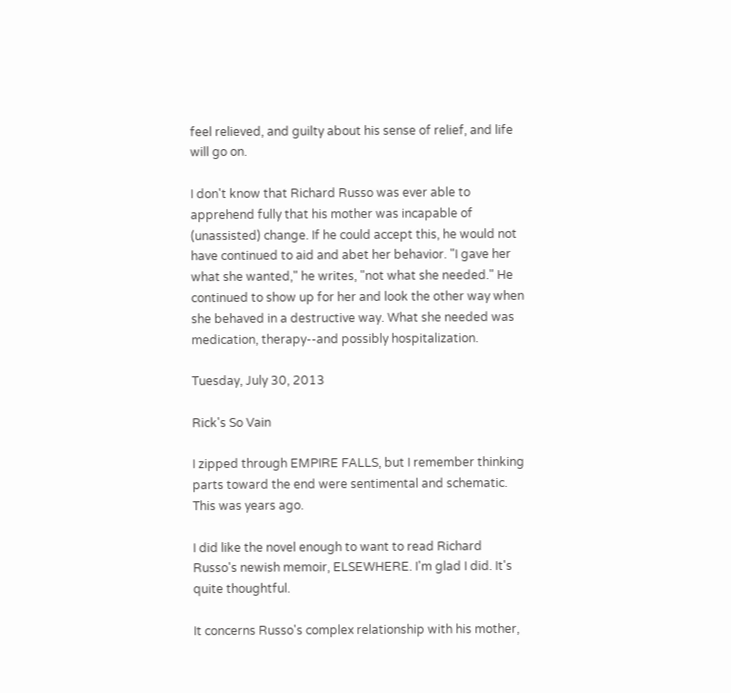feel relieved, and guilty about his sense of relief, and life will go on.

I don't know that Richard Russo was ever able to apprehend fully that his mother was incapable of (unassisted) change. If he could accept this, he would not have continued to aid and abet her behavior. "I gave her what she wanted," he writes, "not what she needed." He continued to show up for her and look the other way when she behaved in a destructive way. What she needed was medication, therapy--and possibly hospitalization.

Tuesday, July 30, 2013

Rick's So Vain

I zipped through EMPIRE FALLS, but I remember thinking parts toward the end were sentimental and schematic. This was years ago.

I did like the novel enough to want to read Richard Russo's newish memoir, ELSEWHERE. I'm glad I did. It's quite thoughtful.

It concerns Russo's complex relationship with his mother,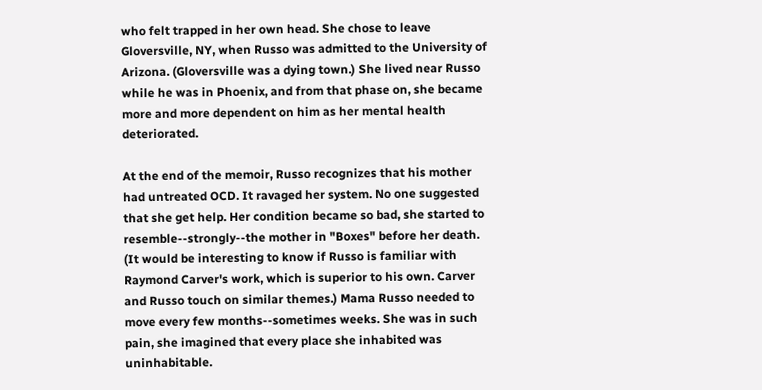who felt trapped in her own head. She chose to leave Gloversville, NY, when Russo was admitted to the University of Arizona. (Gloversville was a dying town.) She lived near Russo while he was in Phoenix, and from that phase on, she became more and more dependent on him as her mental health deteriorated.

At the end of the memoir, Russo recognizes that his mother had untreated OCD. It ravaged her system. No one suggested that she get help. Her condition became so bad, she started to resemble--strongly--the mother in "Boxes" before her death. (It would be interesting to know if Russo is familiar with Raymond Carver's work, which is superior to his own. Carver and Russo touch on similar themes.) Mama Russo needed to move every few months--sometimes weeks. She was in such pain, she imagined that every place she inhabited was uninhabitable.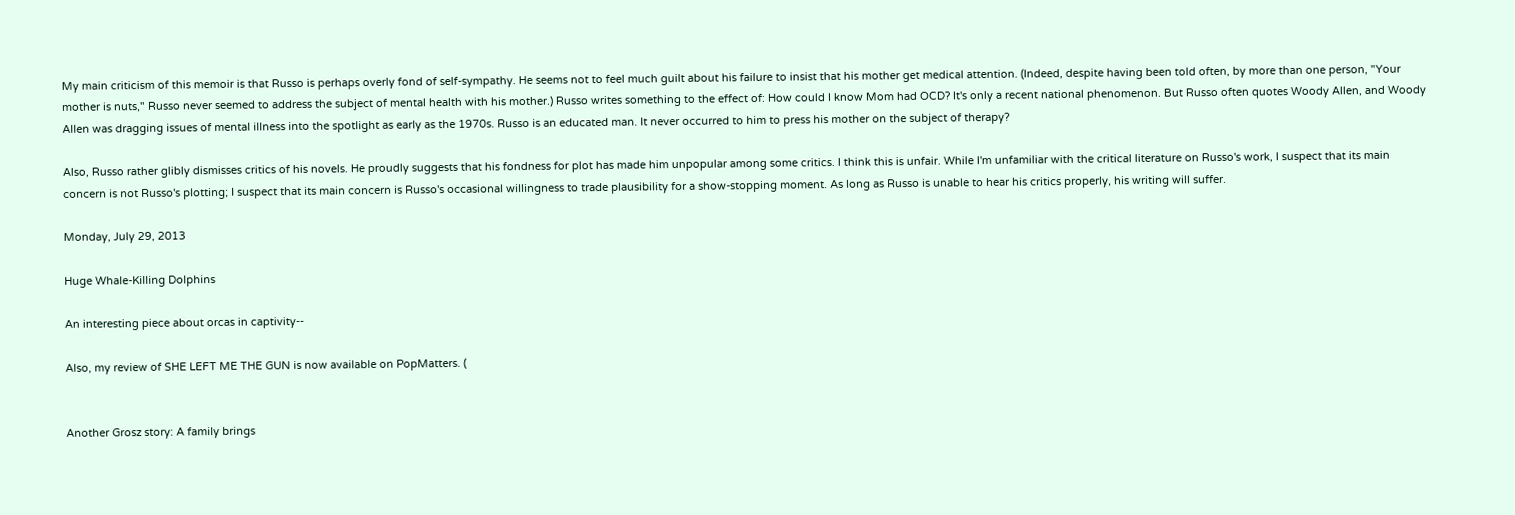My main criticism of this memoir is that Russo is perhaps overly fond of self-sympathy. He seems not to feel much guilt about his failure to insist that his mother get medical attention. (Indeed, despite having been told often, by more than one person, "Your mother is nuts," Russo never seemed to address the subject of mental health with his mother.) Russo writes something to the effect of: How could I know Mom had OCD? It's only a recent national phenomenon. But Russo often quotes Woody Allen, and Woody Allen was dragging issues of mental illness into the spotlight as early as the 1970s. Russo is an educated man. It never occurred to him to press his mother on the subject of therapy?

Also, Russo rather glibly dismisses critics of his novels. He proudly suggests that his fondness for plot has made him unpopular among some critics. I think this is unfair. While I'm unfamiliar with the critical literature on Russo's work, I suspect that its main concern is not Russo's plotting; I suspect that its main concern is Russo's occasional willingness to trade plausibility for a show-stopping moment. As long as Russo is unable to hear his critics properly, his writing will suffer.

Monday, July 29, 2013

Huge Whale-Killing Dolphins

An interesting piece about orcas in captivity--

Also, my review of SHE LEFT ME THE GUN is now available on PopMatters. (


Another Grosz story: A family brings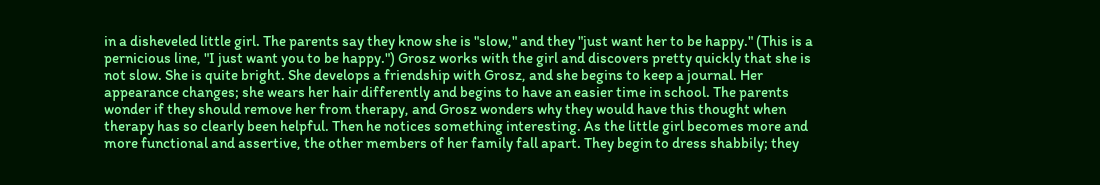in a disheveled little girl. The parents say they know she is "slow," and they "just want her to be happy." (This is a pernicious line, "I just want you to be happy.") Grosz works with the girl and discovers pretty quickly that she is not slow. She is quite bright. She develops a friendship with Grosz, and she begins to keep a journal. Her appearance changes; she wears her hair differently and begins to have an easier time in school. The parents wonder if they should remove her from therapy, and Grosz wonders why they would have this thought when therapy has so clearly been helpful. Then he notices something interesting. As the little girl becomes more and more functional and assertive, the other members of her family fall apart. They begin to dress shabbily; they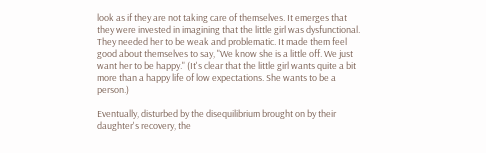look as if they are not taking care of themselves. It emerges that they were invested in imagining that the little girl was dysfunctional. They needed her to be weak and problematic. It made them feel good about themselves to say, "We know she is a little off. We just want her to be happy." (It's clear that the little girl wants quite a bit more than a happy life of low expectations. She wants to be a person.)

Eventually, disturbed by the disequilibrium brought on by their daughter's recovery, the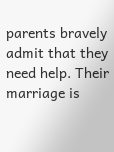parents bravely admit that they need help. Their marriage is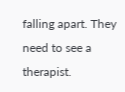falling apart. They need to see a therapist.